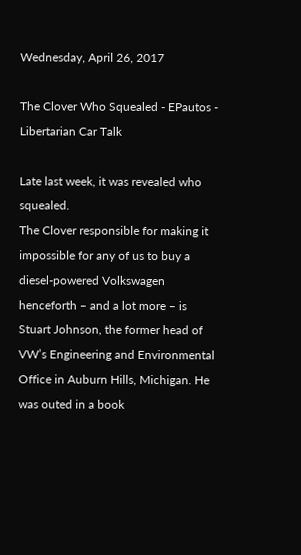Wednesday, April 26, 2017

The Clover Who Squealed - EPautos - Libertarian Car Talk

Late last week, it was revealed who squealed.
The Clover responsible for making it impossible for any of us to buy a diesel-powered Volkswagen henceforth – and a lot more – is Stuart Johnson, the former head of VW’s Engineering and Environmental Office in Auburn Hills, Michigan. He was outed in a book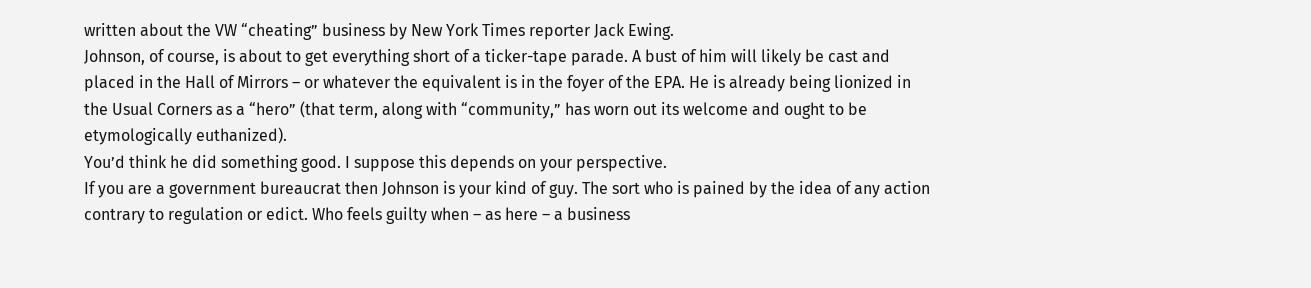written about the VW “cheating” business by New York Times reporter Jack Ewing.
Johnson, of course, is about to get everything short of a ticker-tape parade. A bust of him will likely be cast and placed in the Hall of Mirrors – or whatever the equivalent is in the foyer of the EPA. He is already being lionized in the Usual Corners as a “hero” (that term, along with “community,” has worn out its welcome and ought to be etymologically euthanized).
You’d think he did something good. I suppose this depends on your perspective.
If you are a government bureaucrat then Johnson is your kind of guy. The sort who is pained by the idea of any action contrary to regulation or edict. Who feels guilty when – as here – a business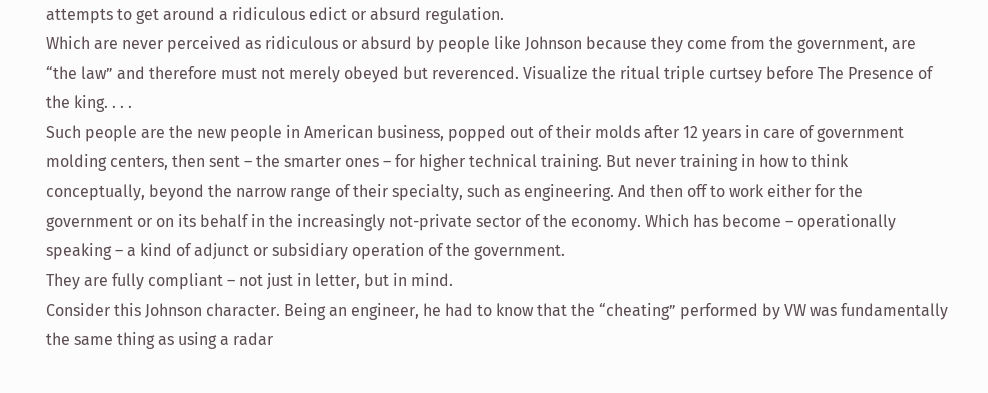attempts to get around a ridiculous edict or absurd regulation.
Which are never perceived as ridiculous or absurd by people like Johnson because they come from the government, are “the law” and therefore must not merely obeyed but reverenced. Visualize the ritual triple curtsey before The Presence of the king. . . .
Such people are the new people in American business, popped out of their molds after 12 years in care of government molding centers, then sent – the smarter ones – for higher technical training. But never training in how to think conceptually, beyond the narrow range of their specialty, such as engineering. And then off to work either for the government or on its behalf in the increasingly not-private sector of the economy. Which has become – operationally speaking – a kind of adjunct or subsidiary operation of the government.
They are fully compliant – not just in letter, but in mind.
Consider this Johnson character. Being an engineer, he had to know that the “cheating” performed by VW was fundamentally the same thing as using a radar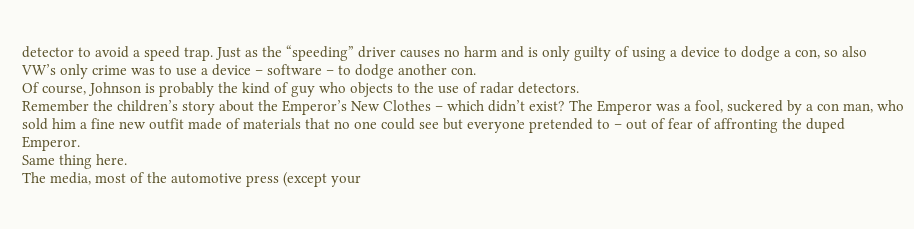detector to avoid a speed trap. Just as the “speeding” driver causes no harm and is only guilty of using a device to dodge a con, so also VW’s only crime was to use a device – software – to dodge another con.
Of course, Johnson is probably the kind of guy who objects to the use of radar detectors.
Remember the children’s story about the Emperor’s New Clothes – which didn’t exist? The Emperor was a fool, suckered by a con man, who sold him a fine new outfit made of materials that no one could see but everyone pretended to – out of fear of affronting the duped Emperor.
Same thing here.
The media, most of the automotive press (except your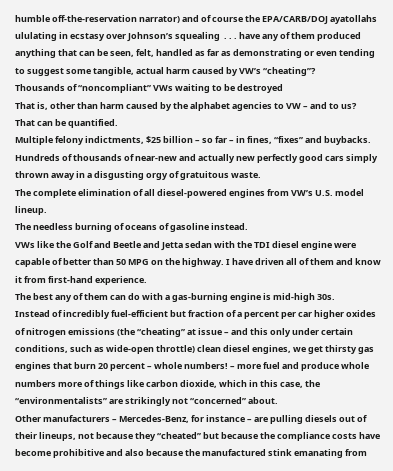humble off-the-reservation narrator) and of course the EPA/CARB/DOJ ayatollahs ululating in ecstasy over Johnson’s squealing  . . . have any of them produced anything that can be seen, felt, handled as far as demonstrating or even tending to suggest some tangible, actual harm caused by VW’s “cheating”?
Thousands of “noncompliant” VWs waiting to be destroyed
That is, other than harm caused by the alphabet agencies to VW – and to us?
That can be quantified.
Multiple felony indictments, $25 billion – so far – in fines, “fixes” and buybacks. Hundreds of thousands of near-new and actually new perfectly good cars simply thrown away in a disgusting orgy of gratuitous waste.
The complete elimination of all diesel-powered engines from VW’s U.S. model lineup.
The needless burning of oceans of gasoline instead.
VWs like the Golf and Beetle and Jetta sedan with the TDI diesel engine were capable of better than 50 MPG on the highway. I have driven all of them and know it from first-hand experience.
The best any of them can do with a gas-burning engine is mid-high 30s.
Instead of incredibly fuel-efficient but fraction of a percent per car higher oxides of nitrogen emissions (the “cheating” at issue – and this only under certain conditions, such as wide-open throttle) clean diesel engines, we get thirsty gas engines that burn 20 percent – whole numbers! – more fuel and produce whole numbers more of things like carbon dioxide, which in this case, the “environmentalists” are strikingly not “concerned” about.
Other manufacturers – Mercedes-Benz, for instance – are pulling diesels out of their lineups, not because they “cheated” but because the compliance costs have become prohibitive and also because the manufactured stink emanating from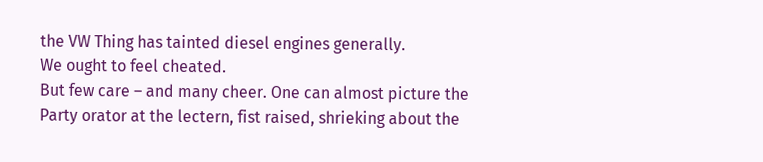the VW Thing has tainted diesel engines generally.
We ought to feel cheated.
But few care – and many cheer. One can almost picture the Party orator at the lectern, fist raised, shrieking about the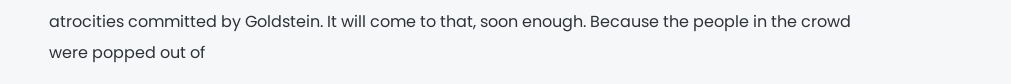atrocities committed by Goldstein. It will come to that, soon enough. Because the people in the crowd were popped out of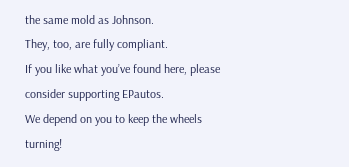the same mold as Johnson.
They, too, are fully compliant.
If you like what you’ve found here, please consider supporting EPautos.
We depend on you to keep the wheels turning!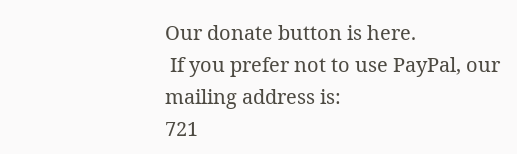Our donate button is here.
 If you prefer not to use PayPal, our mailing address is:
721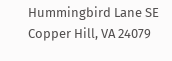Hummingbird Lane SE
Copper Hill, VA 24079